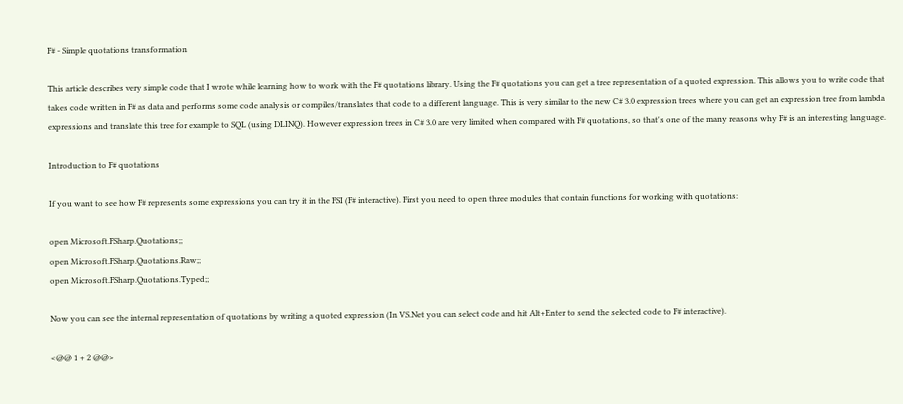F# - Simple quotations transformation

This article describes very simple code that I wrote while learning how to work with the F# quotations library. Using the F# quotations you can get a tree representation of a quoted expression. This allows you to write code that takes code written in F# as data and performs some code analysis or compiles/translates that code to a different language. This is very similar to the new C# 3.0 expression trees where you can get an expression tree from lambda expressions and translate this tree for example to SQL (using DLINQ). However expression trees in C# 3.0 are very limited when compared with F# quotations, so that's one of the many reasons why F# is an interesting language.

Introduction to F# quotations

If you want to see how F# represents some expressions you can try it in the FSI (F# interactive). First you need to open three modules that contain functions for working with quotations:

open Microsoft.FSharp.Quotations;;
open Microsoft.FSharp.Quotations.Raw;;
open Microsoft.FSharp.Quotations.Typed;;

Now you can see the internal representation of quotations by writing a quoted expression (In VS.Net you can select code and hit Alt+Enter to send the selected code to F# interactive).

<@@ 1 + 2 @@>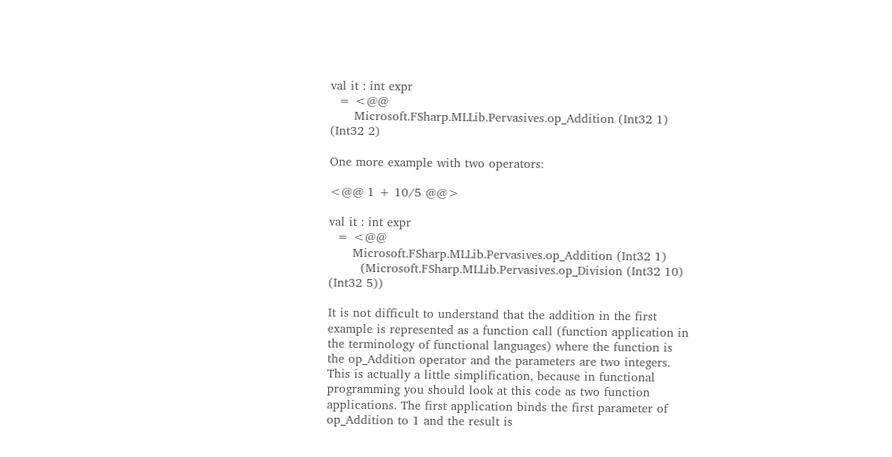val it : int expr
  = <@@
      Microsoft.FSharp.MLLib.Pervasives.op_Addition (Int32 1) (Int32 2)

One more example with two operators:

<@@ 1 + 10/5 @@>

val it : int expr
  = <@@
      Microsoft.FSharp.MLLib.Pervasives.op_Addition (Int32 1)
        (Microsoft.FSharp.MLLib.Pervasives.op_Division (Int32 10) (Int32 5))

It is not difficult to understand that the addition in the first example is represented as a function call (function application in the terminology of functional languages) where the function is the op_Addition operator and the parameters are two integers. This is actually a little simplification, because in functional programming you should look at this code as two function applications. The first application binds the first parameter of op_Addition to 1 and the result is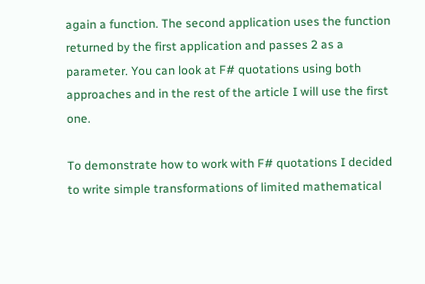again a function. The second application uses the function returned by the first application and passes 2 as a parameter. You can look at F# quotations using both approaches and in the rest of the article I will use the first one.

To demonstrate how to work with F# quotations I decided to write simple transformations of limited mathematical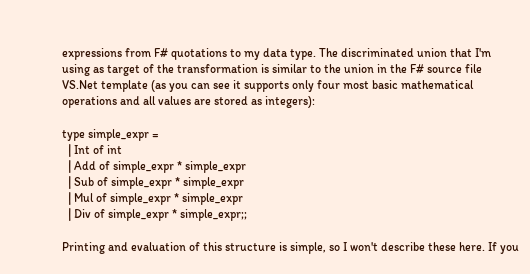expressions from F# quotations to my data type. The discriminated union that I'm using as target of the transformation is similar to the union in the F# source file VS.Net template (as you can see it supports only four most basic mathematical operations and all values are stored as integers):

type simple_expr =
  | Int of int
  | Add of simple_expr * simple_expr
  | Sub of simple_expr * simple_expr
  | Mul of simple_expr * simple_expr
  | Div of simple_expr * simple_expr;;

Printing and evaluation of this structure is simple, so I won't describe these here. If you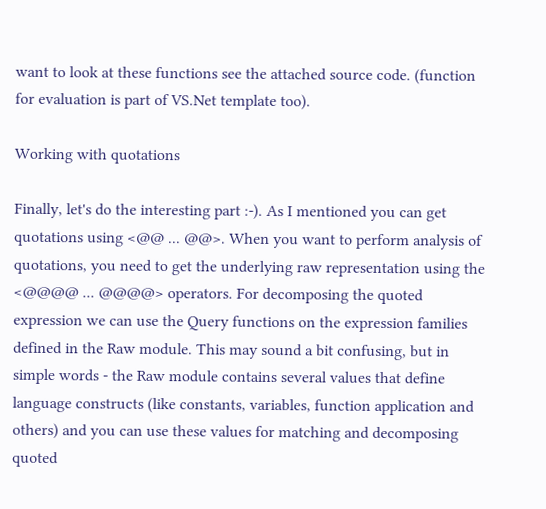want to look at these functions see the attached source code. (function for evaluation is part of VS.Net template too).

Working with quotations

Finally, let's do the interesting part :-). As I mentioned you can get quotations using <@@ ... @@>. When you want to perform analysis of quotations, you need to get the underlying raw representation using the <@@@@ ... @@@@> operators. For decomposing the quoted expression we can use the Query functions on the expression families defined in the Raw module. This may sound a bit confusing, but in simple words - the Raw module contains several values that define language constructs (like constants, variables, function application and others) and you can use these values for matching and decomposing quoted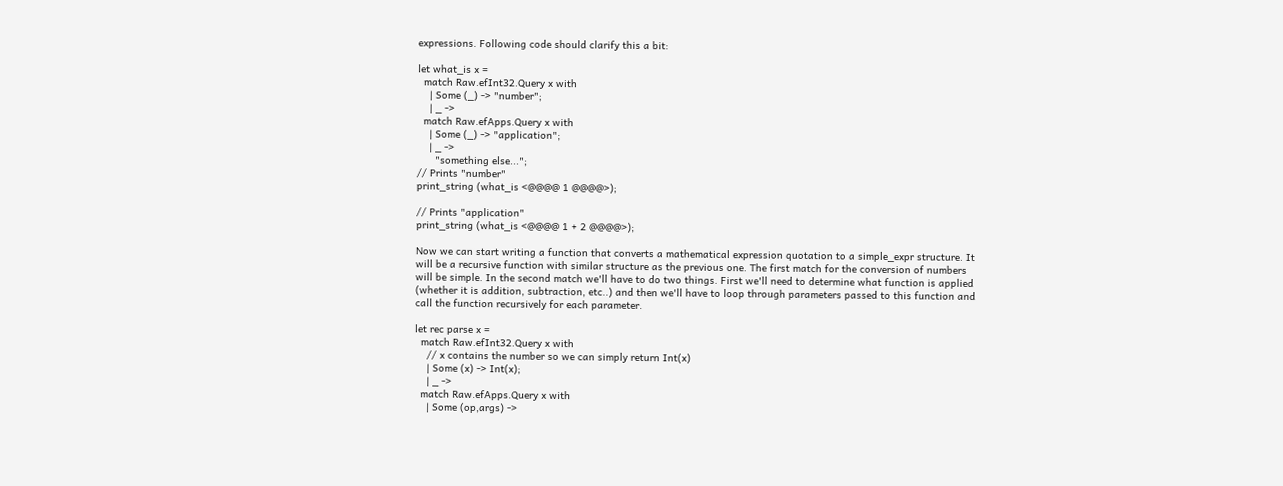expressions. Following code should clarify this a bit:

let what_is x =
  match Raw.efInt32.Query x with
    | Some (_) -> "number";
    | _ ->
  match Raw.efApps.Query x with
    | Some (_) -> "application";
    | _ ->
      "something else...";
// Prints "number"
print_string (what_is <@@@@ 1 @@@@>);

// Prints "application"
print_string (what_is <@@@@ 1 + 2 @@@@>);

Now we can start writing a function that converts a mathematical expression quotation to a simple_expr structure. It will be a recursive function with similar structure as the previous one. The first match for the conversion of numbers will be simple. In the second match we'll have to do two things. First we'll need to determine what function is applied (whether it is addition, subtraction, etc..) and then we'll have to loop through parameters passed to this function and call the function recursively for each parameter.

let rec parse x =
  match Raw.efInt32.Query x with
    // x contains the number so we can simply return Int(x)
    | Some (x) -> Int(x);
    | _ ->
  match Raw.efApps.Query x with
    | Some (op,args) ->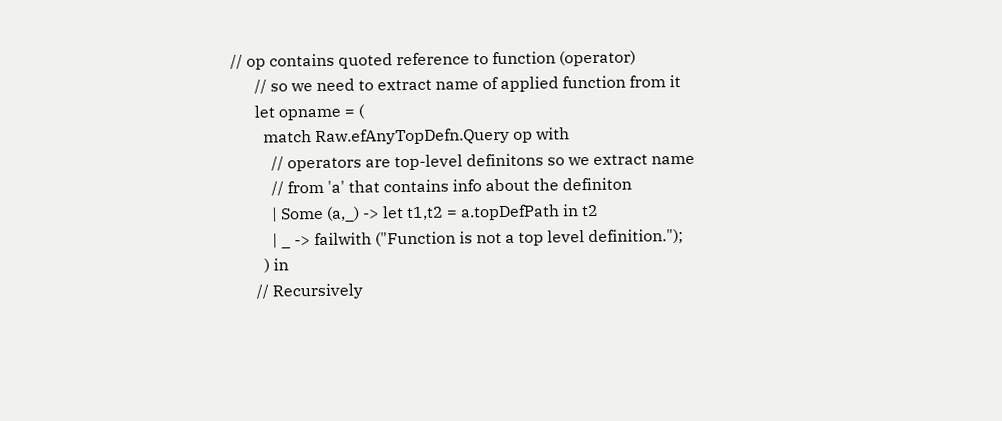// op contains quoted reference to function (operator)
      // so we need to extract name of applied function from it
      let opname = (
        match Raw.efAnyTopDefn.Query op with
          // operators are top-level definitons so we extract name
          // from 'a' that contains info about the definiton
          | Some (a,_) -> let t1,t2 = a.topDefPath in t2
          | _ -> failwith ("Function is not a top level definition.");
        ) in
      // Recursively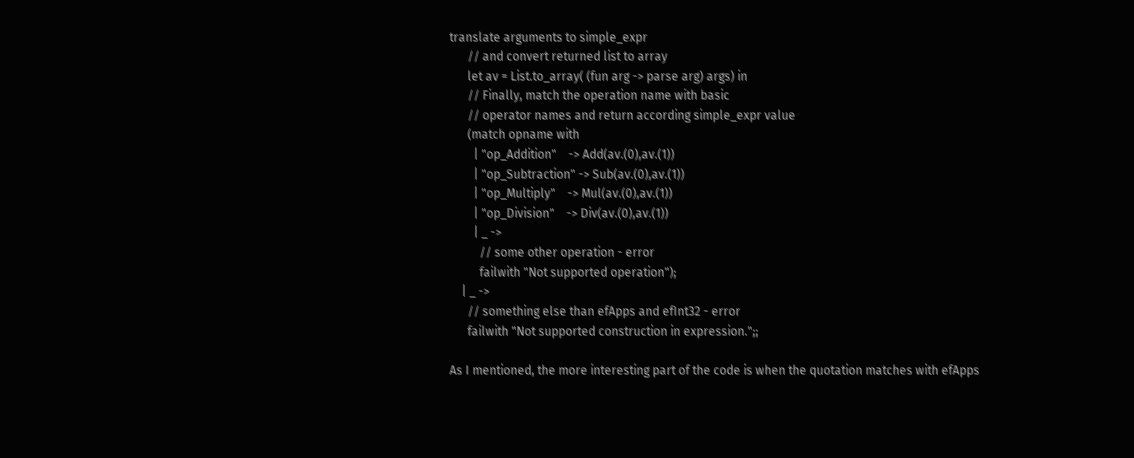translate arguments to simple_expr
      // and convert returned list to array
      let av = List.to_array( (fun arg -> parse arg) args) in
      // Finally, match the operation name with basic
      // operator names and return according simple_expr value
      (match opname with
        | "op_Addition"    -> Add(av.(0),av.(1))
        | "op_Subtraction" -> Sub(av.(0),av.(1))
        | "op_Multiply"    -> Mul(av.(0),av.(1))
        | "op_Division"    -> Div(av.(0),av.(1))
        | _ ->
          // some other operation - error
          failwith "Not supported operation");
    | _ ->
      // something else than efApps and efInt32 - error
      failwith "Not supported construction in expression.";;

As I mentioned, the more interesting part of the code is when the quotation matches with efApps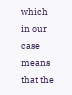which in our case means that the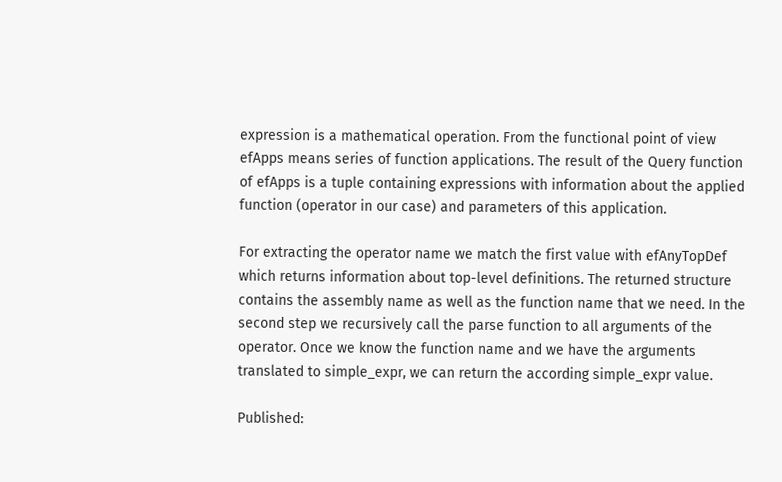expression is a mathematical operation. From the functional point of view efApps means series of function applications. The result of the Query function of efApps is a tuple containing expressions with information about the applied function (operator in our case) and parameters of this application.

For extracting the operator name we match the first value with efAnyTopDef which returns information about top-level definitions. The returned structure contains the assembly name as well as the function name that we need. In the second step we recursively call the parse function to all arguments of the operator. Once we know the function name and we have the arguments translated to simple_expr, we can return the according simple_expr value.

Published: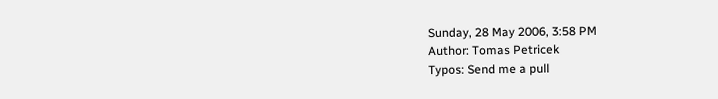Sunday, 28 May 2006, 3:58 PM
Author: Tomas Petricek
Typos: Send me a pull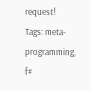request!
Tags: meta-programming, f#